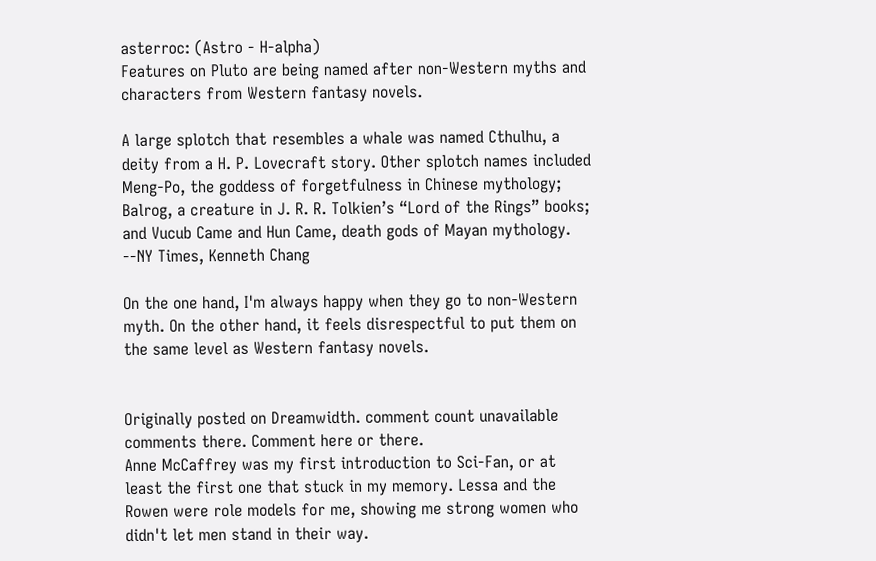asterroc: (Astro - H-alpha)
Features on Pluto are being named after non-Western myths and characters from Western fantasy novels.

A large splotch that resembles a whale was named Cthulhu, a deity from a H. P. Lovecraft story. Other splotch names included Meng-Po, the goddess of forgetfulness in Chinese mythology; Balrog, a creature in J. R. R. Tolkien’s “Lord of the Rings” books; and Vucub Came and Hun Came, death gods of Mayan mythology. --NY Times, Kenneth Chang

On the one hand, I'm always happy when they go to non-Western myth. On the other hand, it feels disrespectful to put them on the same level as Western fantasy novels.


Originally posted on Dreamwidth. comment count unavailable comments there. Comment here or there.
Anne McCaffrey was my first introduction to Sci-Fan, or at least the first one that stuck in my memory. Lessa and the Rowen were role models for me, showing me strong women who didn't let men stand in their way.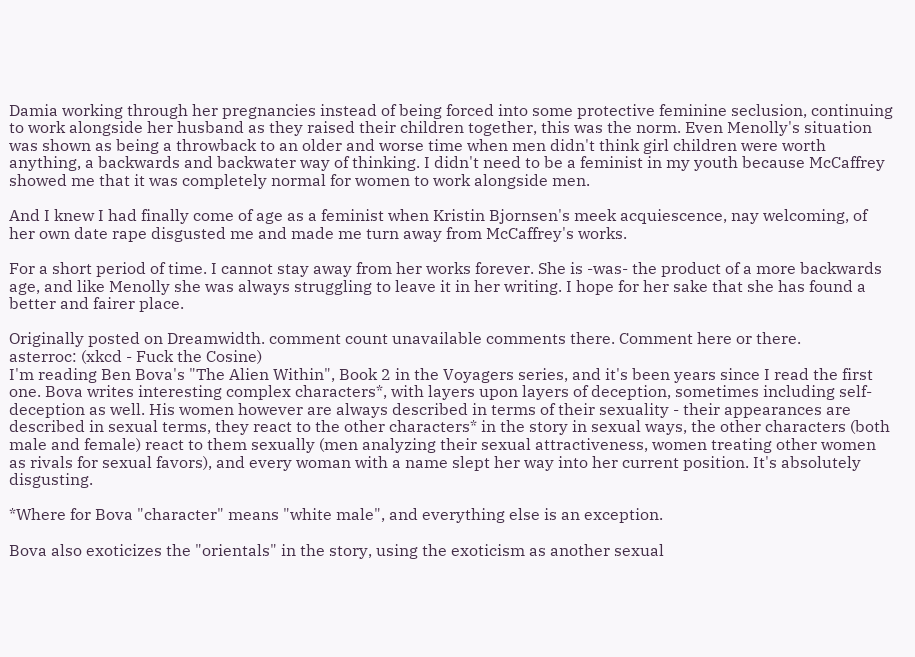Damia working through her pregnancies instead of being forced into some protective feminine seclusion, continuing to work alongside her husband as they raised their children together, this was the norm. Even Menolly's situation was shown as being a throwback to an older and worse time when men didn't think girl children were worth anything, a backwards and backwater way of thinking. I didn't need to be a feminist in my youth because McCaffrey showed me that it was completely normal for women to work alongside men.

And I knew I had finally come of age as a feminist when Kristin Bjornsen's meek acquiescence, nay welcoming, of her own date rape disgusted me and made me turn away from McCaffrey's works.

For a short period of time. I cannot stay away from her works forever. She is -was- the product of a more backwards age, and like Menolly she was always struggling to leave it in her writing. I hope for her sake that she has found a better and fairer place.

Originally posted on Dreamwidth. comment count unavailable comments there. Comment here or there.
asterroc: (xkcd - Fuck the Cosine)
I'm reading Ben Bova's "The Alien Within", Book 2 in the Voyagers series, and it's been years since I read the first one. Bova writes interesting complex characters*, with layers upon layers of deception, sometimes including self-deception as well. His women however are always described in terms of their sexuality - their appearances are described in sexual terms, they react to the other characters* in the story in sexual ways, the other characters (both male and female) react to them sexually (men analyzing their sexual attractiveness, women treating other women as rivals for sexual favors), and every woman with a name slept her way into her current position. It's absolutely disgusting.

*Where for Bova "character" means "white male", and everything else is an exception.

Bova also exoticizes the "orientals" in the story, using the exoticism as another sexual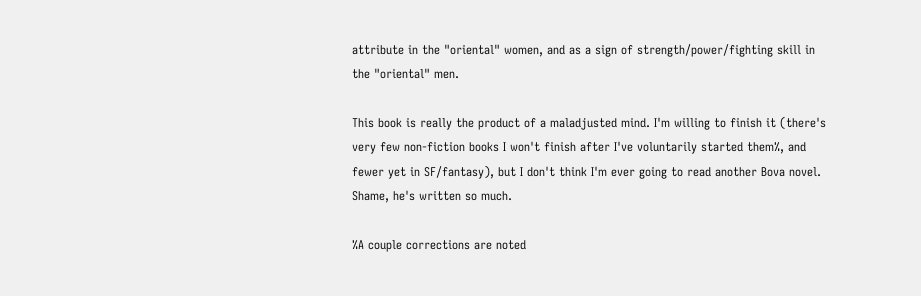attribute in the "oriental" women, and as a sign of strength/power/fighting skill in the "oriental" men.

This book is really the product of a maladjusted mind. I'm willing to finish it (there's very few non-fiction books I won't finish after I've voluntarily started them%, and fewer yet in SF/fantasy), but I don't think I'm ever going to read another Bova novel. Shame, he's written so much.

%A couple corrections are noted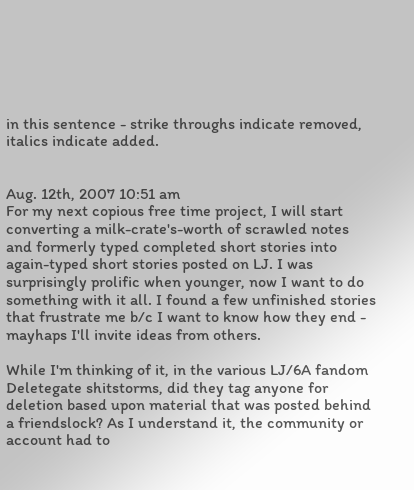in this sentence - strike throughs indicate removed, italics indicate added.


Aug. 12th, 2007 10:51 am
For my next copious free time project, I will start converting a milk-crate's-worth of scrawled notes and formerly typed completed short stories into again-typed short stories posted on LJ. I was surprisingly prolific when younger, now I want to do something with it all. I found a few unfinished stories that frustrate me b/c I want to know how they end - mayhaps I'll invite ideas from others.

While I'm thinking of it, in the various LJ/6A fandom Deletegate shitstorms, did they tag anyone for deletion based upon material that was posted behind a friendslock? As I understand it, the community or account had to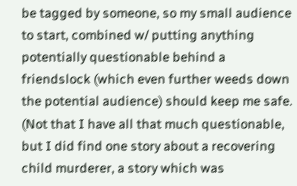be tagged by someone, so my small audience to start, combined w/ putting anything potentially questionable behind a friendslock (which even further weeds down the potential audience) should keep me safe. (Not that I have all that much questionable, but I did find one story about a recovering child murderer, a story which was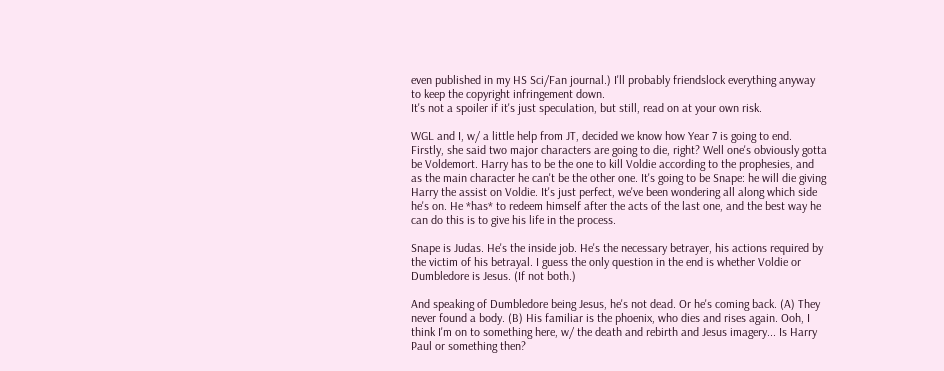even published in my HS Sci/Fan journal.) I'll probably friendslock everything anyway to keep the copyright infringement down.
It's not a spoiler if it's just speculation, but still, read on at your own risk.

WGL and I, w/ a little help from JT, decided we know how Year 7 is going to end. Firstly, she said two major characters are going to die, right? Well one's obviously gotta be Voldemort. Harry has to be the one to kill Voldie according to the prophesies, and as the main character he can't be the other one. It's going to be Snape: he will die giving Harry the assist on Voldie. It's just perfect, we've been wondering all along which side he's on. He *has* to redeem himself after the acts of the last one, and the best way he can do this is to give his life in the process.

Snape is Judas. He's the inside job. He's the necessary betrayer, his actions required by the victim of his betrayal. I guess the only question in the end is whether Voldie or Dumbledore is Jesus. (If not both.)

And speaking of Dumbledore being Jesus, he's not dead. Or he's coming back. (A) They never found a body. (B) His familiar is the phoenix, who dies and rises again. Ooh, I think I'm on to something here, w/ the death and rebirth and Jesus imagery... Is Harry Paul or something then?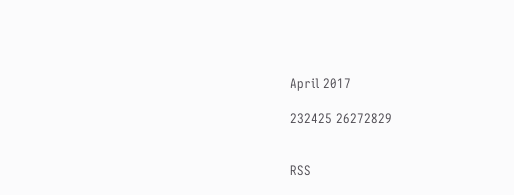April 2017

232425 26272829


RSS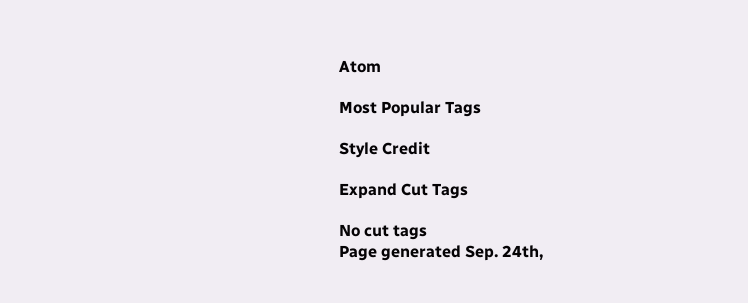Atom

Most Popular Tags

Style Credit

Expand Cut Tags

No cut tags
Page generated Sep. 24th,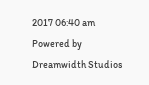2017 06:40 am
Powered by Dreamwidth Studios